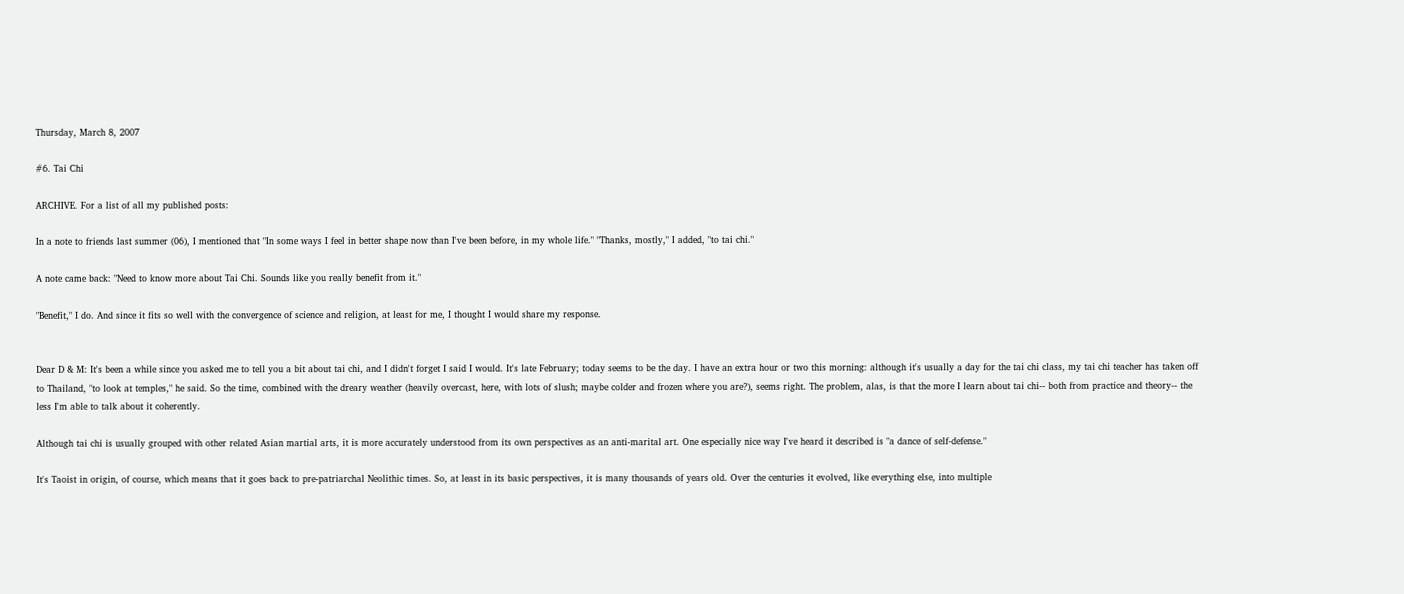Thursday, March 8, 2007

#6. Tai Chi

ARCHIVE. For a list of all my published posts:

In a note to friends last summer (06), I mentioned that "In some ways I feel in better shape now than I've been before, in my whole life." "Thanks, mostly," I added, "to tai chi."

A note came back: "Need to know more about Tai Chi. Sounds like you really benefit from it."

"Benefit," I do. And since it fits so well with the convergence of science and religion, at least for me, I thought I would share my response.


Dear D & M: It's been a while since you asked me to tell you a bit about tai chi, and I didn't forget I said I would. It's late February; today seems to be the day. I have an extra hour or two this morning: although it's usually a day for the tai chi class, my tai chi teacher has taken off to Thailand, "to look at temples," he said. So the time, combined with the dreary weather (heavily overcast, here, with lots of slush; maybe colder and frozen where you are?), seems right. The problem, alas, is that the more I learn about tai chi-- both from practice and theory-- the less I'm able to talk about it coherently.

Although tai chi is usually grouped with other related Asian martial arts, it is more accurately understood from its own perspectives as an anti-marital art. One especially nice way I've heard it described is "a dance of self-defense."

It's Taoist in origin, of course, which means that it goes back to pre-patriarchal Neolithic times. So, at least in its basic perspectives, it is many thousands of years old. Over the centuries it evolved, like everything else, into multiple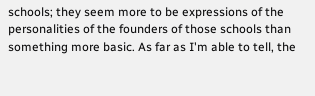schools; they seem more to be expressions of the personalities of the founders of those schools than something more basic. As far as I'm able to tell, the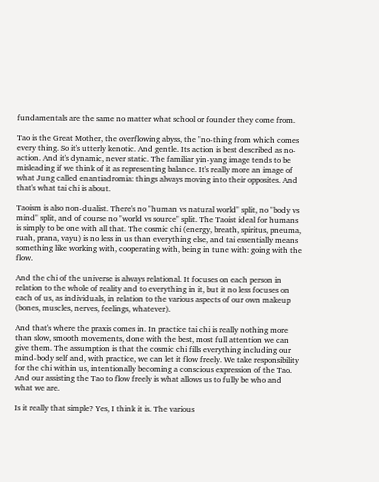fundamentals are the same no matter what school or founder they come from.

Tao is the Great Mother, the overflowing abyss, the "no-thing from which comes every thing. So it's utterly kenotic. And gentle. Its action is best described as no-action. And it's dynamic, never static. The familiar yin-yang image tends to be misleading if we think of it as representing balance. It's really more an image of what Jung called enantiadromia: things always moving into their opposites. And that's what tai chi is about.

Taoism is also non-dualist. There's no "human vs natural world" split, no "body vs mind" split, and of course no "world vs source" split. The Taoist ideal for humans is simply to be one with all that. The cosmic chi (energy, breath, spiritus, pneuma, ruah, prana, vayu) is no less in us than everything else, and tai essentially means something like working with, cooperating with, being in tune with: going with the flow.

And the chi of the universe is always relational. It focuses on each person in relation to the whole of reality and to everything in it, but it no less focuses on each of us, as individuals, in relation to the various aspects of our own makeup (bones, muscles, nerves, feelings, whatever).

And that's where the praxis comes in. In practice tai chi is really nothing more than slow, smooth movements, done with the best, most full attention we can give them. The assumption is that the cosmic chi fills everything including our mind-body self and, with practice, we can let it flow freely. We take responsibility for the chi within us, intentionally becoming a conscious expression of the Tao. And our assisting the Tao to flow freely is what allows us to fully be who and what we are.

Is it really that simple? Yes, I think it is. The various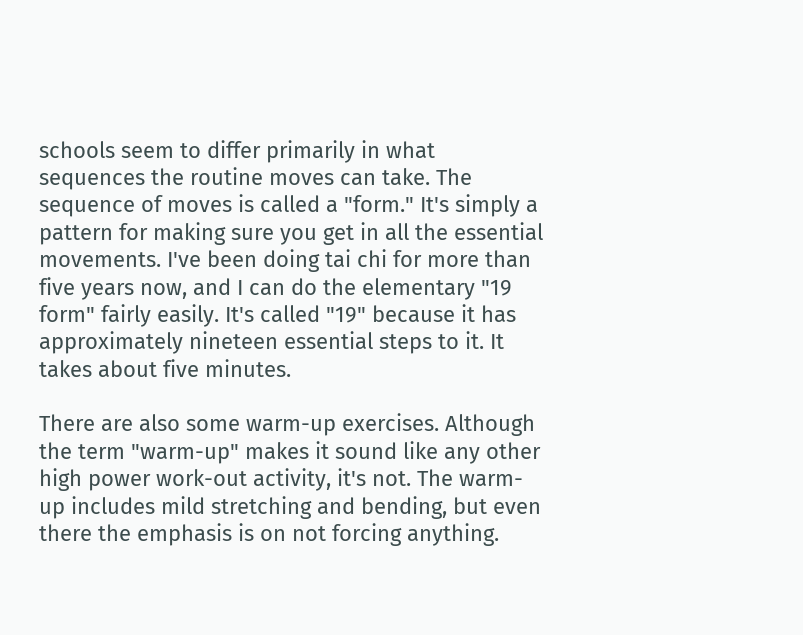schools seem to differ primarily in what sequences the routine moves can take. The sequence of moves is called a "form." It's simply a pattern for making sure you get in all the essential movements. I've been doing tai chi for more than five years now, and I can do the elementary "19 form" fairly easily. It's called "19" because it has approximately nineteen essential steps to it. It takes about five minutes.

There are also some warm-up exercises. Although the term "warm-up" makes it sound like any other high power work-out activity, it's not. The warm-up includes mild stretching and bending, but even there the emphasis is on not forcing anything.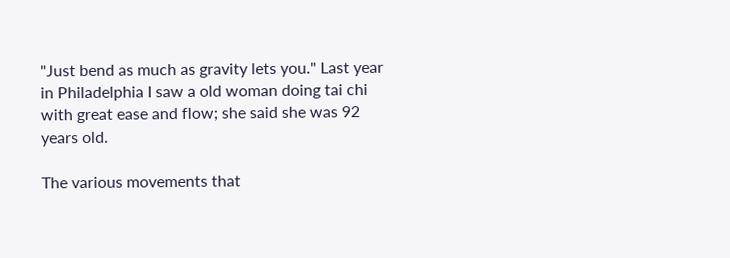"Just bend as much as gravity lets you." Last year in Philadelphia I saw a old woman doing tai chi with great ease and flow; she said she was 92 years old.

The various movements that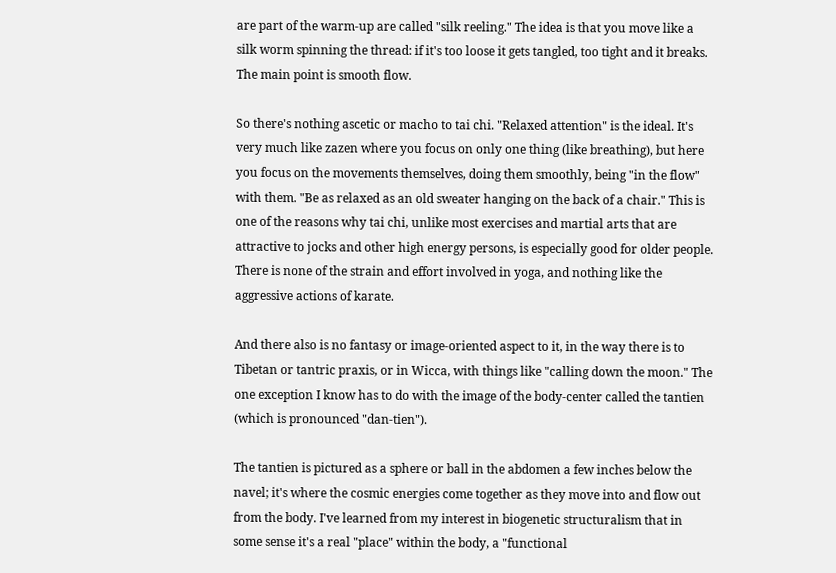are part of the warm-up are called "silk reeling." The idea is that you move like a silk worm spinning the thread: if it's too loose it gets tangled, too tight and it breaks. The main point is smooth flow.

So there's nothing ascetic or macho to tai chi. "Relaxed attention" is the ideal. It's very much like zazen where you focus on only one thing (like breathing), but here you focus on the movements themselves, doing them smoothly, being "in the flow" with them. "Be as relaxed as an old sweater hanging on the back of a chair." This is one of the reasons why tai chi, unlike most exercises and martial arts that are attractive to jocks and other high energy persons, is especially good for older people. There is none of the strain and effort involved in yoga, and nothing like the aggressive actions of karate.

And there also is no fantasy or image-oriented aspect to it, in the way there is to Tibetan or tantric praxis, or in Wicca, with things like "calling down the moon." The one exception I know has to do with the image of the body-center called the tantien (which is pronounced "dan-tien").

The tantien is pictured as a sphere or ball in the abdomen a few inches below the navel; it's where the cosmic energies come together as they move into and flow out from the body. I've learned from my interest in biogenetic structuralism that in some sense it's a real "place" within the body, a "functional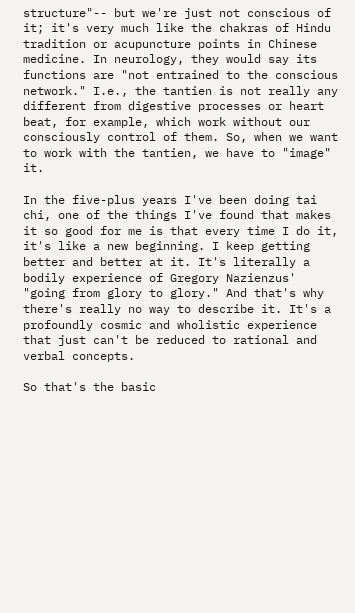structure"-- but we're just not conscious of it; it's very much like the chakras of Hindu tradition or acupuncture points in Chinese medicine. In neurology, they would say its functions are "not entrained to the conscious network." I.e., the tantien is not really any different from digestive processes or heart beat, for example, which work without our consciously control of them. So, when we want to work with the tantien, we have to "image" it.

In the five-plus years I've been doing tai chi, one of the things I've found that makes it so good for me is that every time I do it, it's like a new beginning. I keep getting better and better at it. It's literally a bodily experience of Gregory Nazienzus' "going from glory to glory." And that's why there's really no way to describe it. It's a profoundly cosmic and wholistic experience that just can't be reduced to rational and verbal concepts.

So that's the basic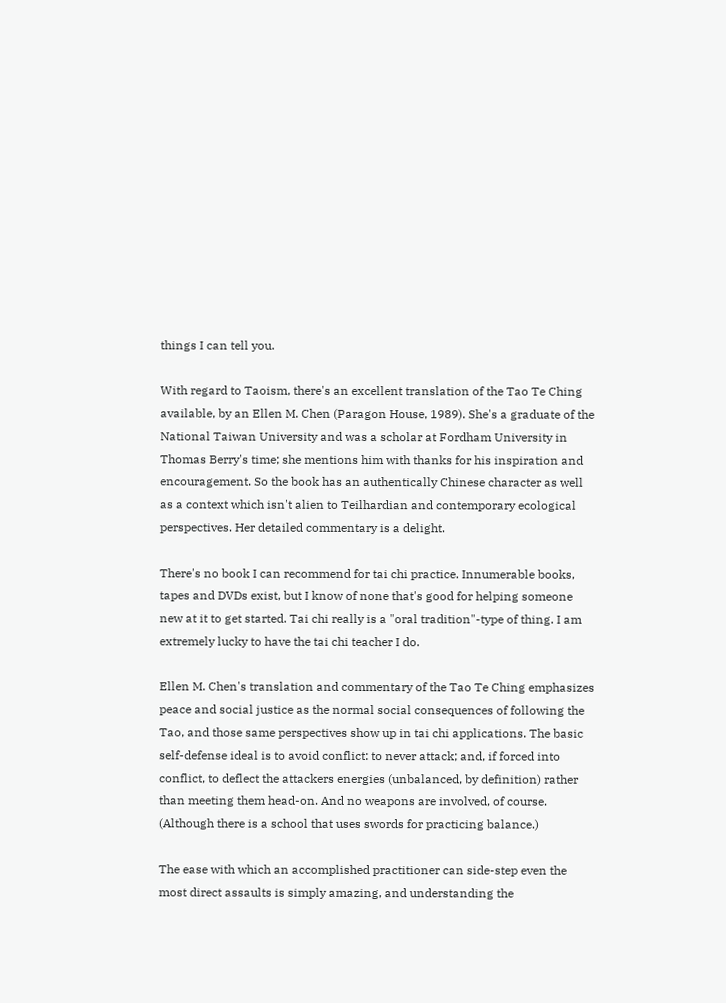things I can tell you.

With regard to Taoism, there's an excellent translation of the Tao Te Ching available, by an Ellen M. Chen (Paragon House, 1989). She's a graduate of the National Taiwan University and was a scholar at Fordham University in Thomas Berry's time; she mentions him with thanks for his inspiration and encouragement. So the book has an authentically Chinese character as well as a context which isn't alien to Teilhardian and contemporary ecological perspectives. Her detailed commentary is a delight.

There's no book I can recommend for tai chi practice. Innumerable books, tapes and DVDs exist, but I know of none that's good for helping someone new at it to get started. Tai chi really is a "oral tradition"-type of thing. I am extremely lucky to have the tai chi teacher I do.

Ellen M. Chen's translation and commentary of the Tao Te Ching emphasizes peace and social justice as the normal social consequences of following the Tao, and those same perspectives show up in tai chi applications. The basic self-defense ideal is to avoid conflict: to never attack; and, if forced into conflict, to deflect the attackers energies (unbalanced, by definition) rather than meeting them head-on. And no weapons are involved, of course. (Although there is a school that uses swords for practicing balance.)

The ease with which an accomplished practitioner can side-step even the most direct assaults is simply amazing, and understanding the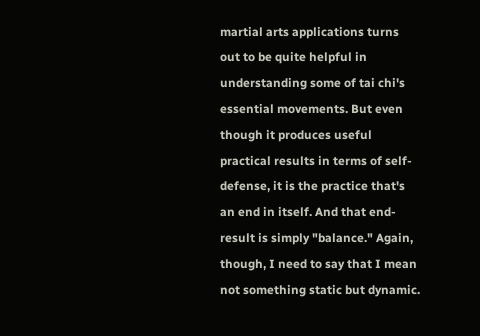martial arts applications turns out to be quite helpful in understanding some of tai chi's essential movements. But even though it produces useful practical results in terms of self-defense, it is the practice that's an end in itself. And that end-result is simply "balance." Again, though, I need to say that I mean not something static but dynamic.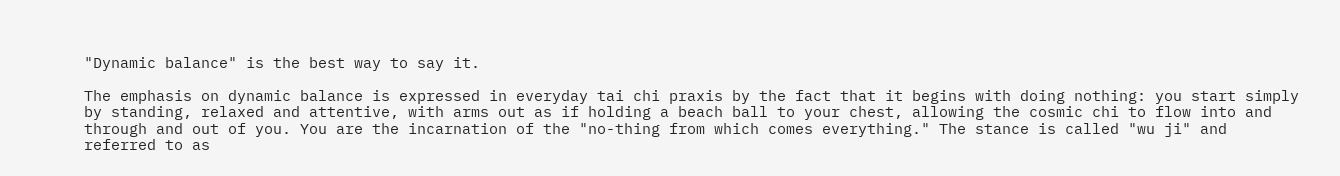"Dynamic balance" is the best way to say it.

The emphasis on dynamic balance is expressed in everyday tai chi praxis by the fact that it begins with doing nothing: you start simply by standing, relaxed and attentive, with arms out as if holding a beach ball to your chest, allowing the cosmic chi to flow into and through and out of you. You are the incarnation of the "no-thing from which comes everything." The stance is called "wu ji" and referred to as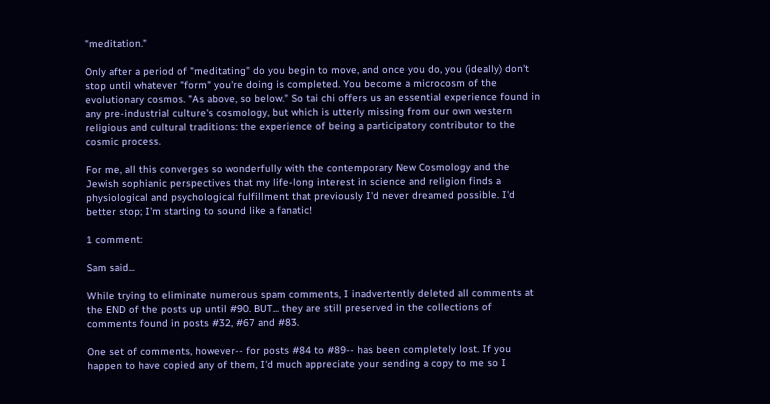"meditation."

Only after a period of "meditating" do you begin to move, and once you do, you (ideally) don't stop until whatever "form" you're doing is completed. You become a microcosm of the evolutionary cosmos. "As above, so below." So tai chi offers us an essential experience found in any pre-industrial culture's cosmology, but which is utterly missing from our own western religious and cultural traditions: the experience of being a participatory contributor to the cosmic process.

For me, all this converges so wonderfully with the contemporary New Cosmology and the Jewish sophianic perspectives that my life-long interest in science and religion finds a physiological and psychological fulfillment that previously I'd never dreamed possible. I'd better stop; I'm starting to sound like a fanatic!

1 comment:

Sam said...

While trying to eliminate numerous spam comments, I inadvertently deleted all comments at the END of the posts up until #90. BUT... they are still preserved in the collections of comments found in posts #32, #67 and #83.

One set of comments, however-- for posts #84 to #89-- has been completely lost. If you happen to have copied any of them, I'd much appreciate your sending a copy to me so I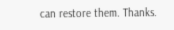can restore them. Thanks.